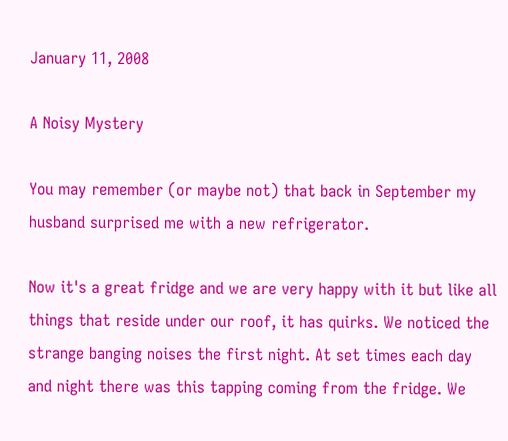January 11, 2008

A Noisy Mystery

You may remember (or maybe not) that back in September my husband surprised me with a new refrigerator.

Now it's a great fridge and we are very happy with it but like all things that reside under our roof, it has quirks. We noticed the strange banging noises the first night. At set times each day and night there was this tapping coming from the fridge. We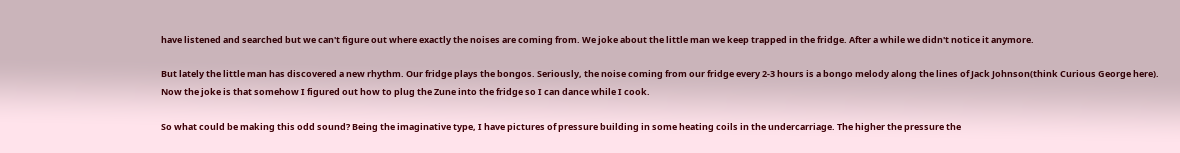have listened and searched but we can't figure out where exactly the noises are coming from. We joke about the little man we keep trapped in the fridge. After a while we didn't notice it anymore.

But lately the little man has discovered a new rhythm. Our fridge plays the bongos. Seriously, the noise coming from our fridge every 2-3 hours is a bongo melody along the lines of Jack Johnson(think Curious George here). Now the joke is that somehow I figured out how to plug the Zune into the fridge so I can dance while I cook.

So what could be making this odd sound? Being the imaginative type, I have pictures of pressure building in some heating coils in the undercarriage. The higher the pressure the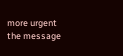more urgent the message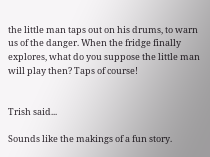the little man taps out on his drums, to warn us of the danger. When the fridge finally explores, what do you suppose the little man will play then? Taps of course!


Trish said...

Sounds like the makings of a fun story.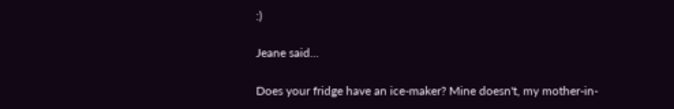:)

Jeane said...

Does your fridge have an ice-maker? Mine doesn't, my mother-in-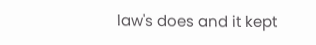law's does and it kept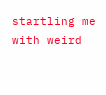startling me with weird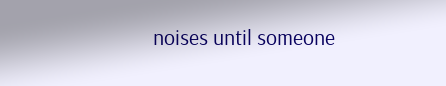noises until someone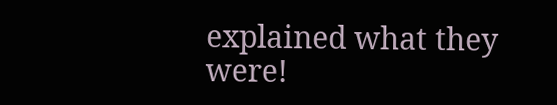explained what they were!